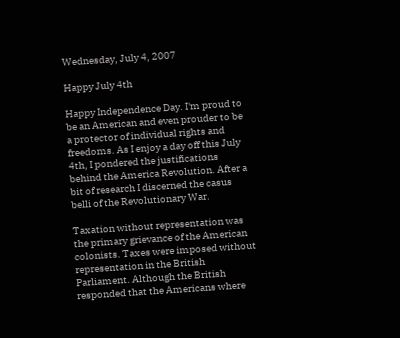Wednesday, July 4, 2007

Happy July 4th

Happy Independence Day. I'm proud to be an American and even prouder to be a protector of individual rights and freedoms. As I enjoy a day off this July 4th, I pondered the justifications behind the America Revolution. After a bit of research I discerned the casus belli of the Revolutionary War.

Taxation without representation was the primary grievance of the American colonists. Taxes were imposed without representation in the British Parliament. Although the British responded that the Americans where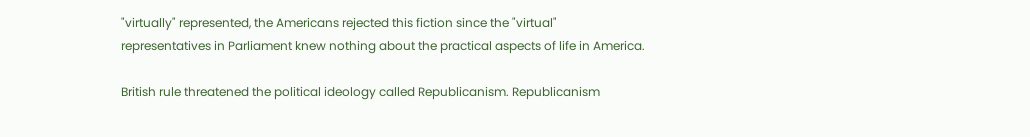"virtually" represented, the Americans rejected this fiction since the "virtual" representatives in Parliament knew nothing about the practical aspects of life in America.

British rule threatened the political ideology called Republicanism. Republicanism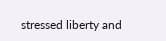stressed liberty and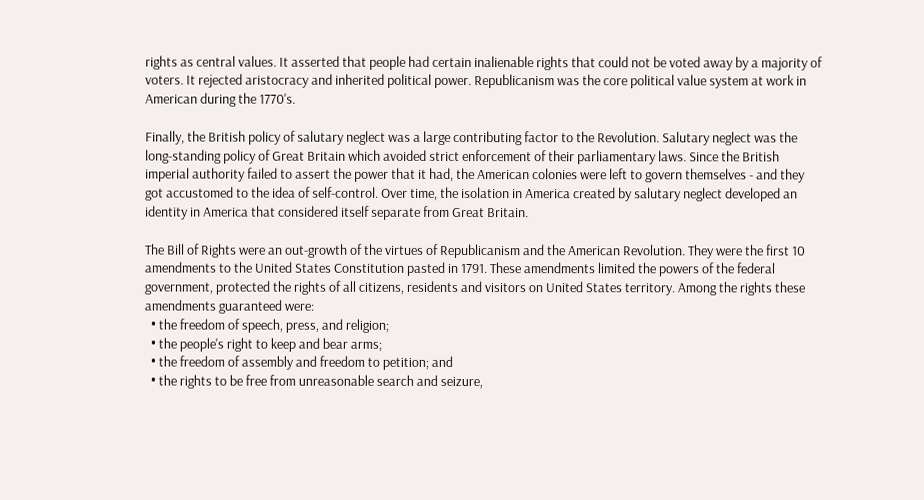rights as central values. It asserted that people had certain inalienable rights that could not be voted away by a majority of voters. It rejected aristocracy and inherited political power. Republicanism was the core political value system at work in American during the 1770's.

Finally, the British policy of salutary neglect was a large contributing factor to the Revolution. Salutary neglect was the long-standing policy of Great Britain which avoided strict enforcement of their parliamentary laws. Since the British imperial authority failed to assert the power that it had, the American colonies were left to govern themselves - and they got accustomed to the idea of self-control. Over time, the isolation in America created by salutary neglect developed an identity in America that considered itself separate from Great Britain.

The Bill of Rights were an out-growth of the virtues of Republicanism and the American Revolution. They were the first 10 amendments to the United States Constitution pasted in 1791. These amendments limited the powers of the federal government, protected the rights of all citizens, residents and visitors on United States territory. Among the rights these amendments guaranteed were:
  • the freedom of speech, press, and religion;
  • the people's right to keep and bear arms;
  • the freedom of assembly and freedom to petition; and
  • the rights to be free from unreasonable search and seizure,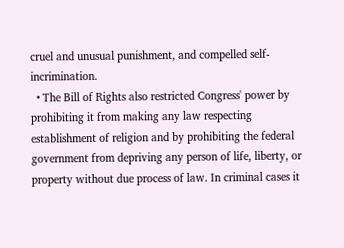cruel and unusual punishment, and compelled self-incrimination.
  • The Bill of Rights also restricted Congress' power by prohibiting it from making any law respecting establishment of religion and by prohibiting the federal government from depriving any person of life, liberty, or property without due process of law. In criminal cases it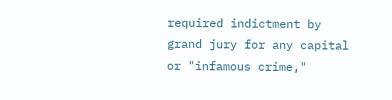required indictment by grand jury for any capital or "infamous crime,"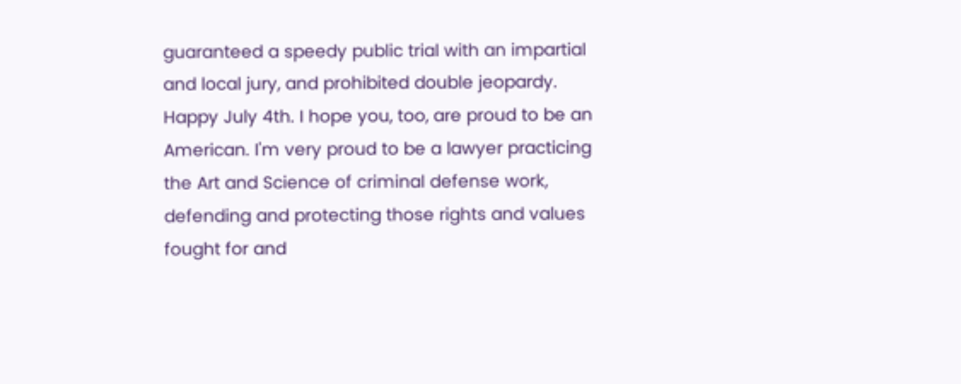guaranteed a speedy public trial with an impartial and local jury, and prohibited double jeopardy.
Happy July 4th. I hope you, too, are proud to be an American. I'm very proud to be a lawyer practicing the Art and Science of criminal defense work, defending and protecting those rights and values fought for and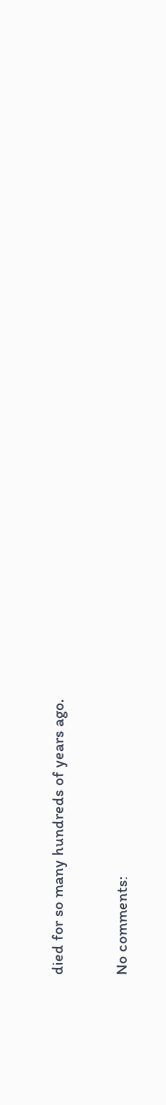died for so many hundreds of years ago.

No comments: